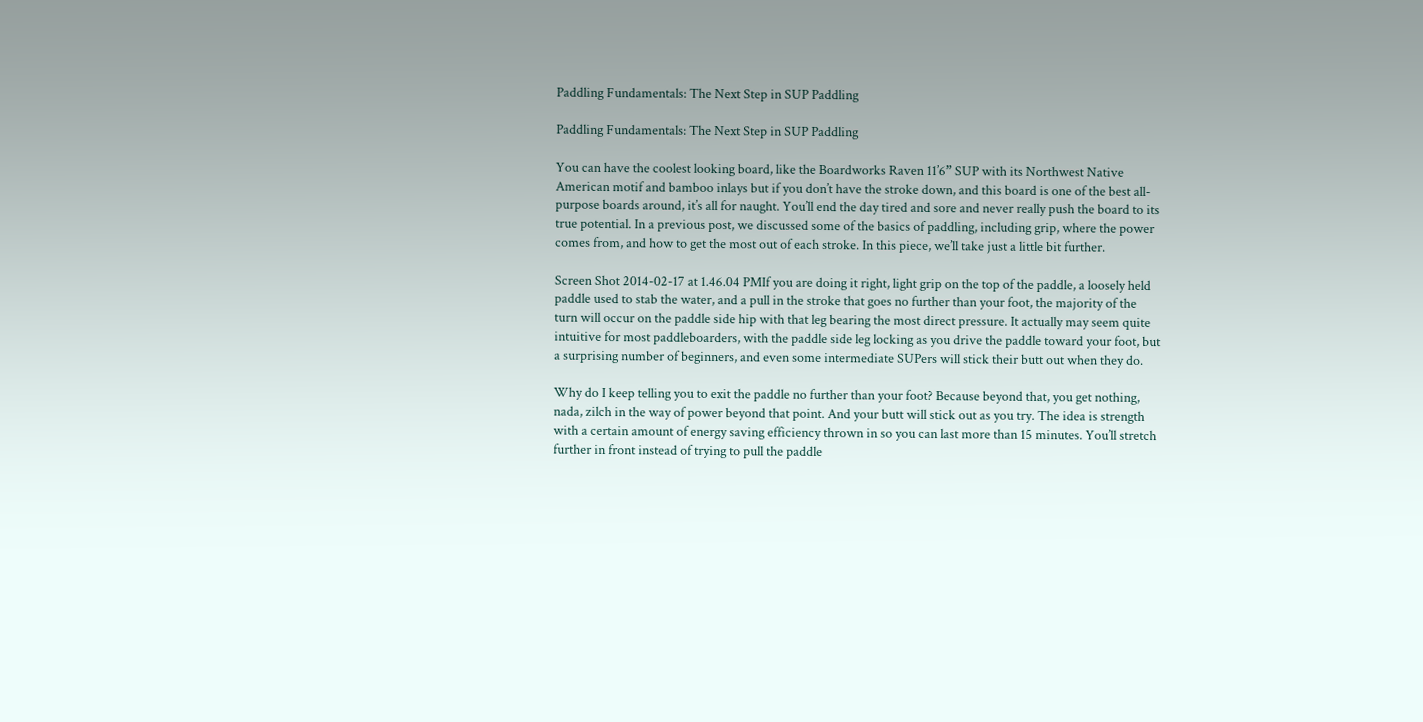Paddling Fundamentals: The Next Step in SUP Paddling

Paddling Fundamentals: The Next Step in SUP Paddling

You can have the coolest looking board, like the Boardworks Raven 11’6” SUP with its Northwest Native American motif and bamboo inlays but if you don’t have the stroke down, and this board is one of the best all-purpose boards around, it’s all for naught. You’ll end the day tired and sore and never really push the board to its true potential. In a previous post, we discussed some of the basics of paddling, including grip, where the power comes from, and how to get the most out of each stroke. In this piece, we’ll take just a little bit further.

Screen Shot 2014-02-17 at 1.46.04 PMIf you are doing it right, light grip on the top of the paddle, a loosely held paddle used to stab the water, and a pull in the stroke that goes no further than your foot, the majority of the turn will occur on the paddle side hip with that leg bearing the most direct pressure. It actually may seem quite intuitive for most paddleboarders, with the paddle side leg locking as you drive the paddle toward your foot, but a surprising number of beginners, and even some intermediate SUPers will stick their butt out when they do.

Why do I keep telling you to exit the paddle no further than your foot? Because beyond that, you get nothing, nada, zilch in the way of power beyond that point. And your butt will stick out as you try. The idea is strength with a certain amount of energy saving efficiency thrown in so you can last more than 15 minutes. You’ll stretch further in front instead of trying to pull the paddle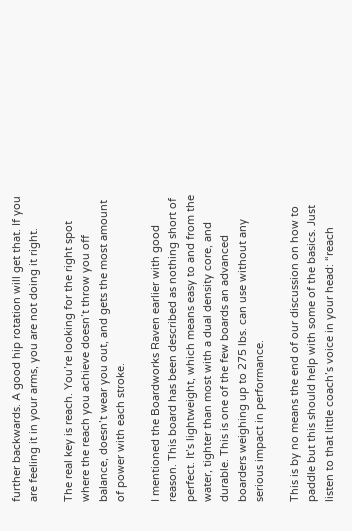further backwards. A good hip rotation will get that. If you are feeling it in your arms, you are not doing it right.

The real key is reach. You’re looking for the right spot where the reach you achieve doesn’t throw you off balance, doesn’t wear you out, and gets the most amount of power with each stroke.

I mentioned the Boardworks Raven earlier with good reason. This board has been described as nothing short of perfect. It’s lightweight, which means easy to and from the water, tighter than most with a dual density core, and durable. This is one of the few boards an advanced boarders weighing up to 275 lbs. can use without any serious impact in performance.

This is by no means the end of our discussion on how to paddle but this should help with some of the basics. Just listen to that little coach’s voice in your head: “reach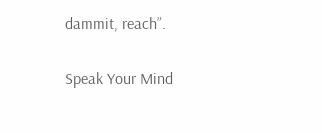dammit, reach”.

Speak Your Mind